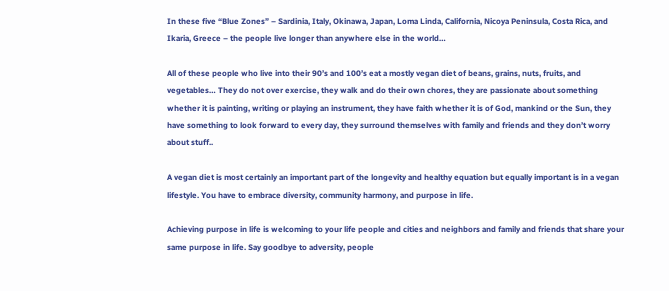In these five “Blue Zones” – Sardinia, Italy, Okinawa, Japan, Loma Linda, California, Nicoya Peninsula, Costa Rica, and Ikaria, Greece – the people live longer than anywhere else in the world…

All of these people who live into their 90’s and 100’s eat a mostly vegan diet of beans, grains, nuts, fruits, and vegetables… They do not over exercise, they walk and do their own chores, they are passionate about something whether it is painting, writing or playing an instrument, they have faith whether it is of God, mankind or the Sun, they have something to look forward to every day, they surround themselves with family and friends and they don’t worry about stuff..

A vegan diet is most certainly an important part of the longevity and healthy equation but equally important is in a vegan lifestyle. You have to embrace diversity, community harmony, and purpose in life.

Achieving purpose in life is welcoming to your life people and cities and neighbors and family and friends that share your same purpose in life. Say goodbye to adversity, people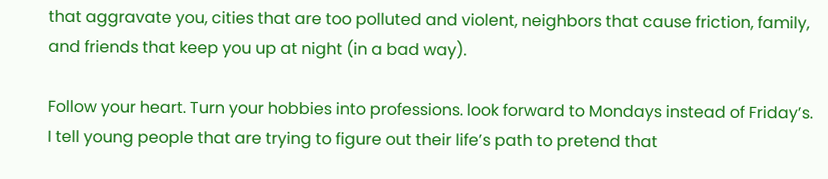that aggravate you, cities that are too polluted and violent, neighbors that cause friction, family, and friends that keep you up at night (in a bad way).

Follow your heart. Turn your hobbies into professions. look forward to Mondays instead of Friday’s. I tell young people that are trying to figure out their life’s path to pretend that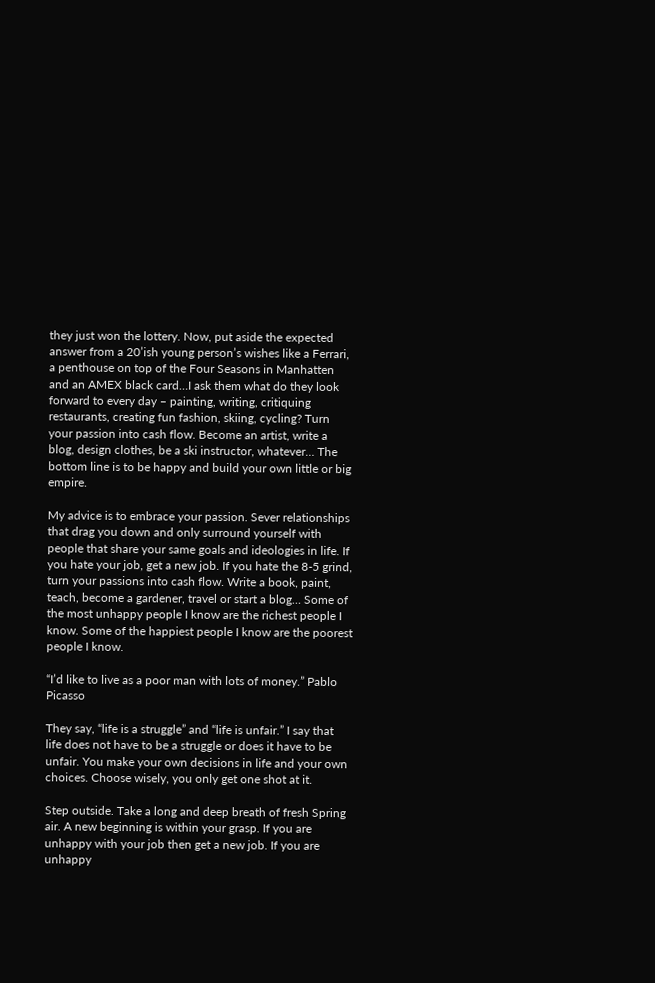they just won the lottery. Now, put aside the expected answer from a 20’ish young person’s wishes like a Ferrari, a penthouse on top of the Four Seasons in Manhatten and an AMEX black card…I ask them what do they look forward to every day – painting, writing, critiquing restaurants, creating fun fashion, skiing, cycling? Turn your passion into cash flow. Become an artist, write a blog, design clothes, be a ski instructor, whatever… The bottom line is to be happy and build your own little or big empire.

My advice is to embrace your passion. Sever relationships that drag you down and only surround yourself with people that share your same goals and ideologies in life. If you hate your job, get a new job. If you hate the 8-5 grind, turn your passions into cash flow. Write a book, paint, teach, become a gardener, travel or start a blog… Some of the most unhappy people I know are the richest people I know. Some of the happiest people I know are the poorest people I know.

“I’d like to live as a poor man with lots of money.” Pablo Picasso

They say, “life is a struggle” and “life is unfair.” I say that life does not have to be a struggle or does it have to be unfair. You make your own decisions in life and your own choices. Choose wisely, you only get one shot at it.

Step outside. Take a long and deep breath of fresh Spring air. A new beginning is within your grasp. If you are unhappy with your job then get a new job. If you are unhappy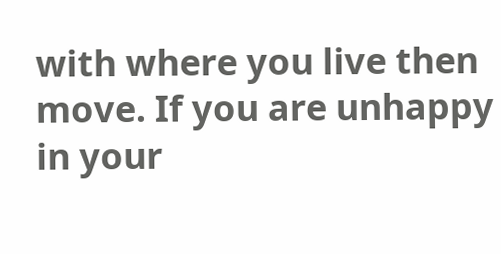with where you live then move. If you are unhappy in your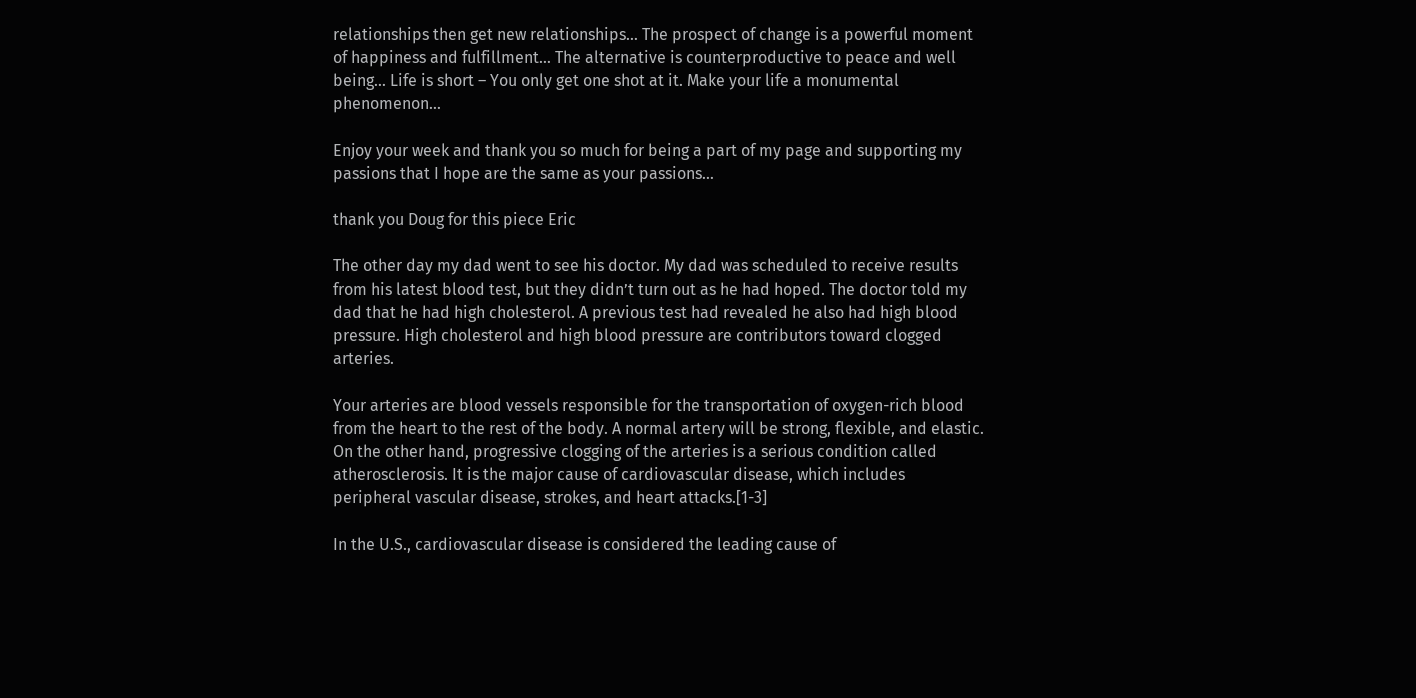relationships then get new relationships… The prospect of change is a powerful moment of happiness and fulfillment… The alternative is counterproductive to peace and well being… Life is short – You only get one shot at it. Make your life a monumental phenomenon…

Enjoy your week and thank you so much for being a part of my page and supporting my passions that I hope are the same as your passions…

thank you Doug for this piece Eric

The other day my dad went to see his doctor. My dad was scheduled to receive results from his latest blood test, but they didn’t turn out as he had hoped. The doctor told my dad that he had high cholesterol. A previous test had revealed he also had high blood pressure. High cholesterol and high blood pressure are contributors toward clogged arteries.

Your arteries are blood vessels responsible for the transportation of oxygen-rich blood from the heart to the rest of the body. A normal artery will be strong, flexible, and elastic. On the other hand, progressive clogging of the arteries is a serious condition called atherosclerosis. It is the major cause of cardiovascular disease, which includes peripheral vascular disease, strokes, and heart attacks.[1-3]

In the U.S., cardiovascular disease is considered the leading cause of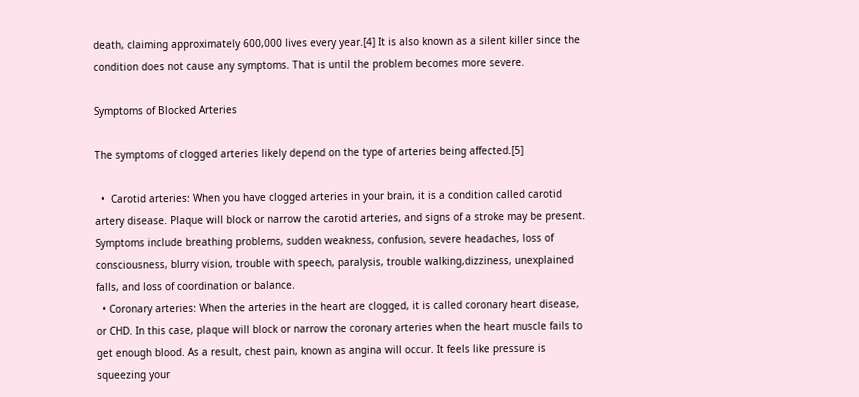death, claiming approximately 600,000 lives every year.[4] It is also known as a silent killer since the condition does not cause any symptoms. That is until the problem becomes more severe.

Symptoms of Blocked Arteries

The symptoms of clogged arteries likely depend on the type of arteries being affected.[5]

  •  Carotid arteries: When you have clogged arteries in your brain, it is a condition called carotid artery disease. Plaque will block or narrow the carotid arteries, and signs of a stroke may be present. Symptoms include breathing problems, sudden weakness, confusion, severe headaches, loss of consciousness, blurry vision, trouble with speech, paralysis, trouble walking,dizziness, unexplained falls, and loss of coordination or balance.
  • Coronary arteries: When the arteries in the heart are clogged, it is called coronary heart disease, or CHD. In this case, plaque will block or narrow the coronary arteries when the heart muscle fails to get enough blood. As a result, chest pain, known as angina will occur. It feels like pressure is squeezing your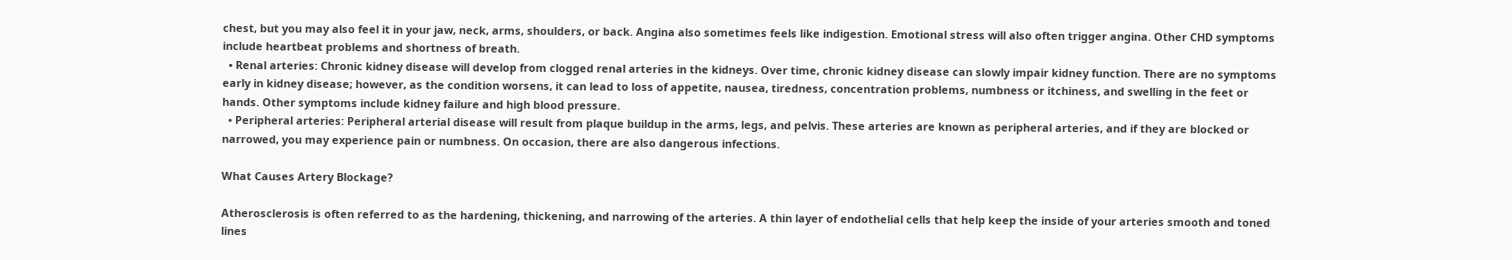chest, but you may also feel it in your jaw, neck, arms, shoulders, or back. Angina also sometimes feels like indigestion. Emotional stress will also often trigger angina. Other CHD symptoms include heartbeat problems and shortness of breath.
  • Renal arteries: Chronic kidney disease will develop from clogged renal arteries in the kidneys. Over time, chronic kidney disease can slowly impair kidney function. There are no symptoms early in kidney disease; however, as the condition worsens, it can lead to loss of appetite, nausea, tiredness, concentration problems, numbness or itchiness, and swelling in the feet or hands. Other symptoms include kidney failure and high blood pressure.
  • Peripheral arteries: Peripheral arterial disease will result from plaque buildup in the arms, legs, and pelvis. These arteries are known as peripheral arteries, and if they are blocked or narrowed, you may experience pain or numbness. On occasion, there are also dangerous infections.

What Causes Artery Blockage?

Atherosclerosis is often referred to as the hardening, thickening, and narrowing of the arteries. A thin layer of endothelial cells that help keep the inside of your arteries smooth and toned lines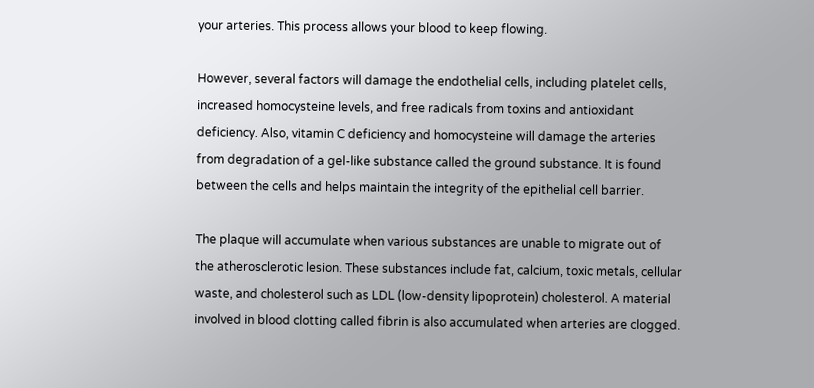your arteries. This process allows your blood to keep flowing.

However, several factors will damage the endothelial cells, including platelet cells, increased homocysteine levels, and free radicals from toxins and antioxidant deficiency. Also, vitamin C deficiency and homocysteine will damage the arteries from degradation of a gel-like substance called the ground substance. It is found between the cells and helps maintain the integrity of the epithelial cell barrier.

The plaque will accumulate when various substances are unable to migrate out of the atherosclerotic lesion. These substances include fat, calcium, toxic metals, cellular waste, and cholesterol such as LDL (low-density lipoprotein) cholesterol. A material involved in blood clotting called fibrin is also accumulated when arteries are clogged.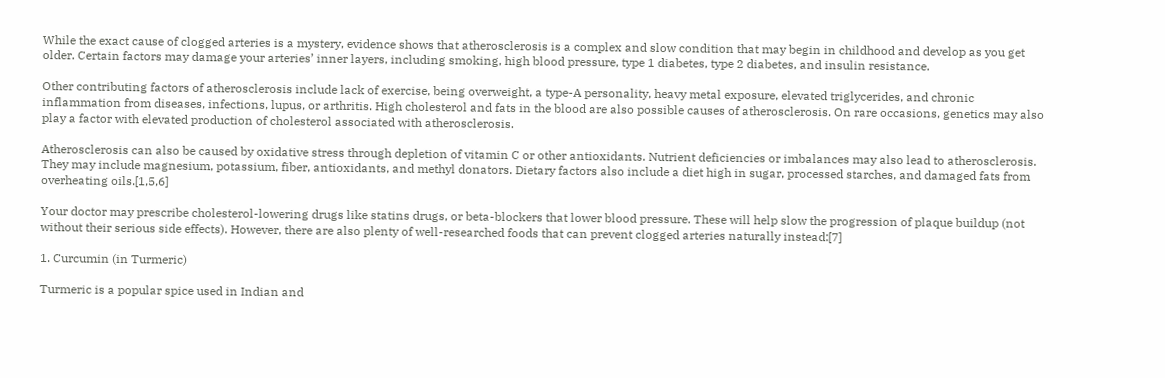While the exact cause of clogged arteries is a mystery, evidence shows that atherosclerosis is a complex and slow condition that may begin in childhood and develop as you get older. Certain factors may damage your arteries’ inner layers, including smoking, high blood pressure, type 1 diabetes, type 2 diabetes, and insulin resistance.

Other contributing factors of atherosclerosis include lack of exercise, being overweight, a type-A personality, heavy metal exposure, elevated triglycerides, and chronic inflammation from diseases, infections, lupus, or arthritis. High cholesterol and fats in the blood are also possible causes of atherosclerosis. On rare occasions, genetics may also play a factor with elevated production of cholesterol associated with atherosclerosis.

Atherosclerosis can also be caused by oxidative stress through depletion of vitamin C or other antioxidants. Nutrient deficiencies or imbalances may also lead to atherosclerosis. They may include magnesium, potassium, fiber, antioxidants, and methyl donators. Dietary factors also include a diet high in sugar, processed starches, and damaged fats from overheating oils.[1,5,6]

Your doctor may prescribe cholesterol-lowering drugs like statins drugs, or beta-blockers that lower blood pressure. These will help slow the progression of plaque buildup (not without their serious side effects). However, there are also plenty of well-researched foods that can prevent clogged arteries naturally instead:[7]

1. Curcumin (in Turmeric)

Turmeric is a popular spice used in Indian and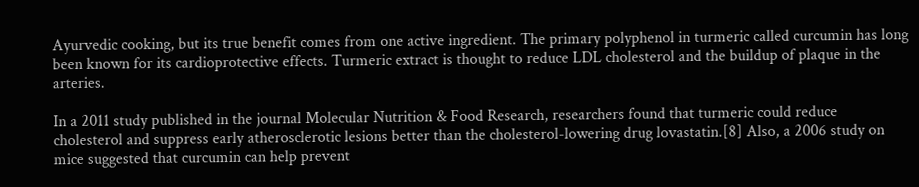Ayurvedic cooking, but its true benefit comes from one active ingredient. The primary polyphenol in turmeric called curcumin has long been known for its cardioprotective effects. Turmeric extract is thought to reduce LDL cholesterol and the buildup of plaque in the arteries.

In a 2011 study published in the journal Molecular Nutrition & Food Research, researchers found that turmeric could reduce cholesterol and suppress early atherosclerotic lesions better than the cholesterol-lowering drug lovastatin.[8] Also, a 2006 study on mice suggested that curcumin can help prevent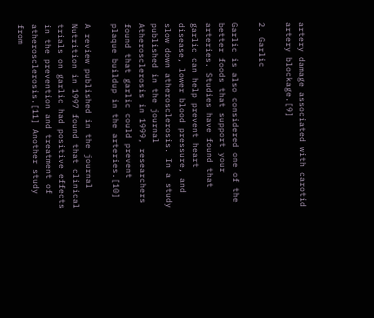artery damage associated with carotid artery blockage.[9]

2. Garlic

Garlic is also considered one of the better foods that support your arteries. Studies have found that garlic can help prevent heart disease, lower blood pressure, and slow down atherosclerosis. In a study published in the journal Atherosclerosis in 1999, researchers found that garlic could prevent plaque buildup in the arteries.[10]

A review published in the journal Nutrition in 1997 found that clinical trials on garlic had positive effects in the prevention and treatment of atherosclerosis.[11] Another study from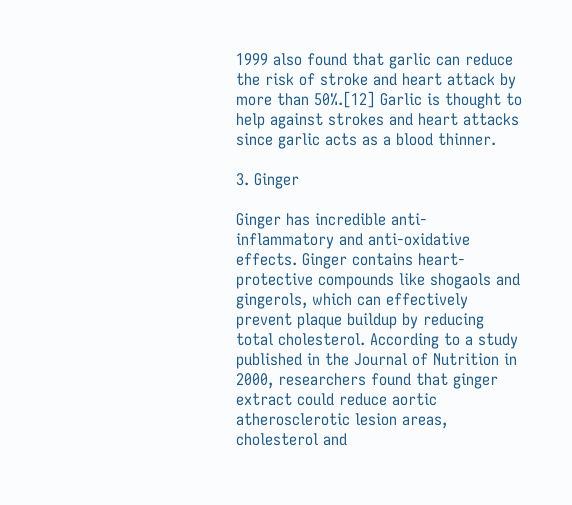1999 also found that garlic can reduce the risk of stroke and heart attack by more than 50%.[12] Garlic is thought to help against strokes and heart attacks since garlic acts as a blood thinner.

3. Ginger

Ginger has incredible anti-inflammatory and anti-oxidative effects. Ginger contains heart-protective compounds like shogaols and gingerols, which can effectively prevent plaque buildup by reducing total cholesterol. According to a study published in the Journal of Nutrition in 2000, researchers found that ginger extract could reduce aortic atherosclerotic lesion areas, cholesterol and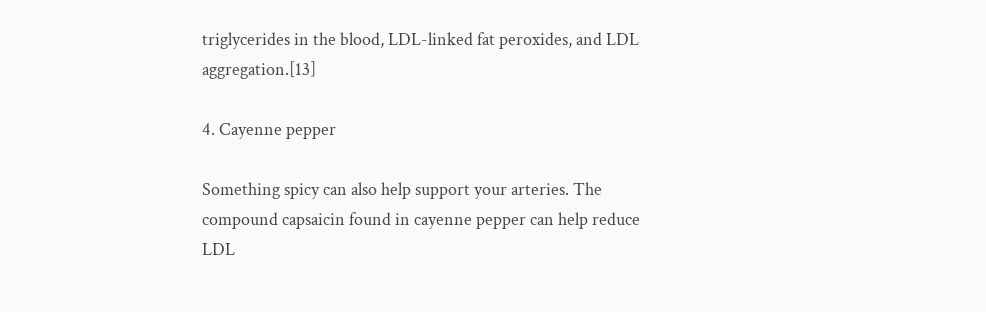triglycerides in the blood, LDL-linked fat peroxides, and LDL aggregation.[13]

4. Cayenne pepper

Something spicy can also help support your arteries. The compound capsaicin found in cayenne pepper can help reduce LDL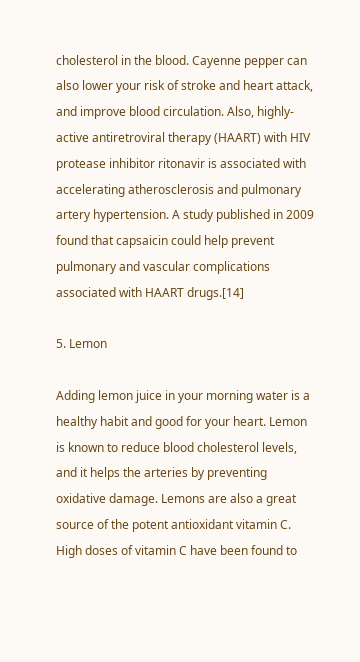cholesterol in the blood. Cayenne pepper can also lower your risk of stroke and heart attack, and improve blood circulation. Also, highly-active antiretroviral therapy (HAART) with HIV protease inhibitor ritonavir is associated with accelerating atherosclerosis and pulmonary artery hypertension. A study published in 2009 found that capsaicin could help prevent pulmonary and vascular complications associated with HAART drugs.[14]

5. Lemon

Adding lemon juice in your morning water is a healthy habit and good for your heart. Lemon is known to reduce blood cholesterol levels, and it helps the arteries by preventing oxidative damage. Lemons are also a great source of the potent antioxidant vitamin C. High doses of vitamin C have been found to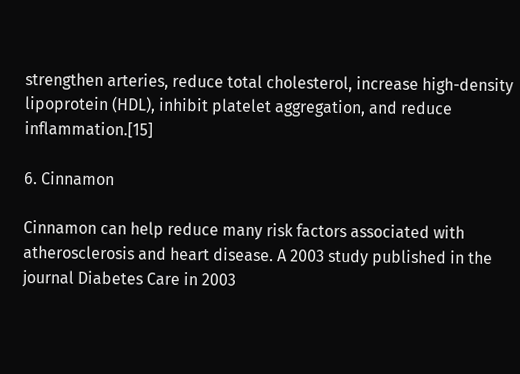strengthen arteries, reduce total cholesterol, increase high-density lipoprotein (HDL), inhibit platelet aggregation, and reduce inflammation.[15]

6. Cinnamon

Cinnamon can help reduce many risk factors associated with atherosclerosis and heart disease. A 2003 study published in the journal Diabetes Care in 2003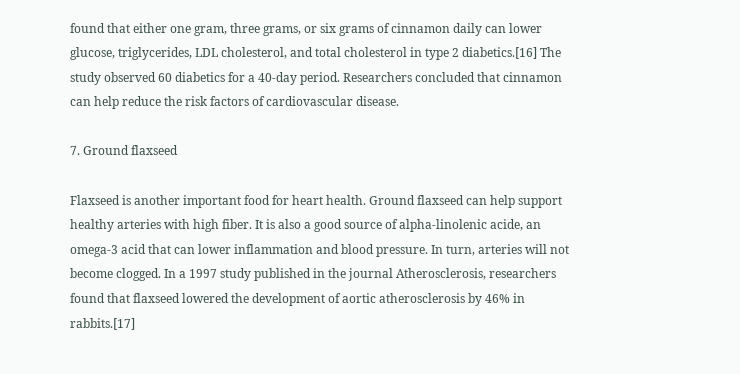found that either one gram, three grams, or six grams of cinnamon daily can lower glucose, triglycerides, LDL cholesterol, and total cholesterol in type 2 diabetics.[16] The study observed 60 diabetics for a 40-day period. Researchers concluded that cinnamon can help reduce the risk factors of cardiovascular disease.

7. Ground flaxseed

Flaxseed is another important food for heart health. Ground flaxseed can help support healthy arteries with high fiber. It is also a good source of alpha-linolenic acide, an omega-3 acid that can lower inflammation and blood pressure. In turn, arteries will not become clogged. In a 1997 study published in the journal Atherosclerosis, researchers found that flaxseed lowered the development of aortic atherosclerosis by 46% in rabbits.[17]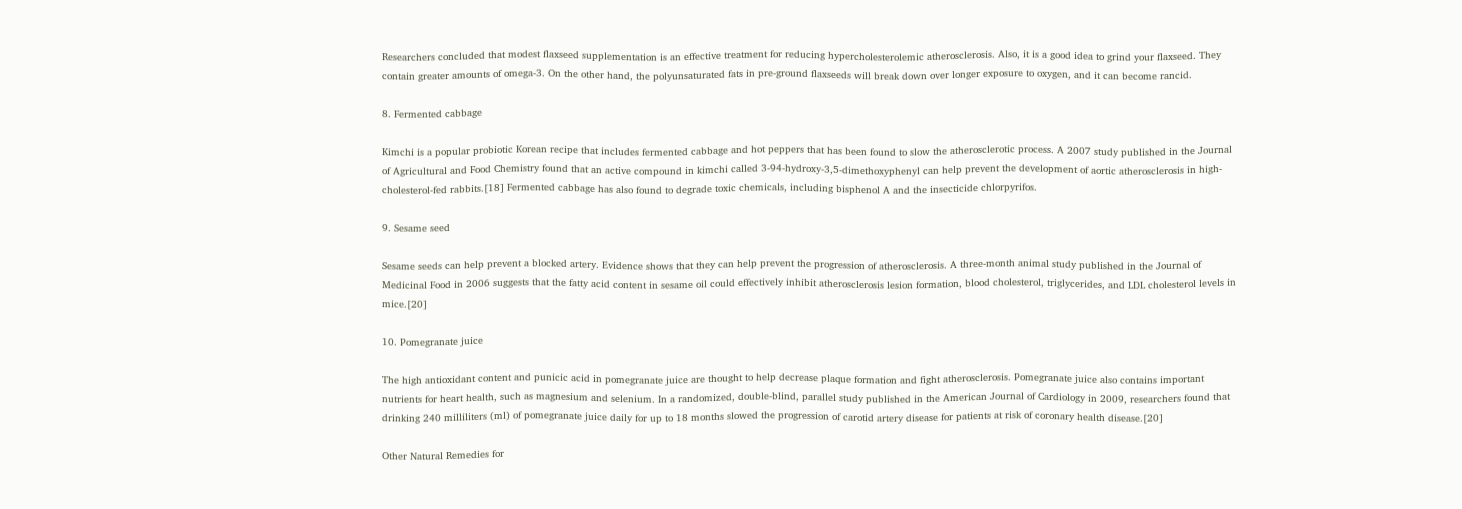Researchers concluded that modest flaxseed supplementation is an effective treatment for reducing hypercholesterolemic atherosclerosis. Also, it is a good idea to grind your flaxseed. They contain greater amounts of omega-3. On the other hand, the polyunsaturated fats in pre-ground flaxseeds will break down over longer exposure to oxygen, and it can become rancid.

8. Fermented cabbage

Kimchi is a popular probiotic Korean recipe that includes fermented cabbage and hot peppers that has been found to slow the atherosclerotic process. A 2007 study published in the Journal of Agricultural and Food Chemistry found that an active compound in kimchi called 3-94-hydroxy-3,5-dimethoxyphenyl can help prevent the development of aortic atherosclerosis in high-cholesterol-fed rabbits.[18] Fermented cabbage has also found to degrade toxic chemicals, including bisphenol A and the insecticide chlorpyrifos.

9. Sesame seed

Sesame seeds can help prevent a blocked artery. Evidence shows that they can help prevent the progression of atherosclerosis. A three-month animal study published in the Journal of Medicinal Food in 2006 suggests that the fatty acid content in sesame oil could effectively inhibit atherosclerosis lesion formation, blood cholesterol, triglycerides, and LDL cholesterol levels in mice.[20]

10. Pomegranate juice

The high antioxidant content and punicic acid in pomegranate juice are thought to help decrease plaque formation and fight atherosclerosis. Pomegranate juice also contains important nutrients for heart health, such as magnesium and selenium. In a randomized, double-blind, parallel study published in the American Journal of Cardiology in 2009, researchers found that drinking 240 milliliters (ml) of pomegranate juice daily for up to 18 months slowed the progression of carotid artery disease for patients at risk of coronary health disease.[20]

Other Natural Remedies for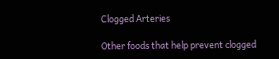Clogged Arteries

Other foods that help prevent clogged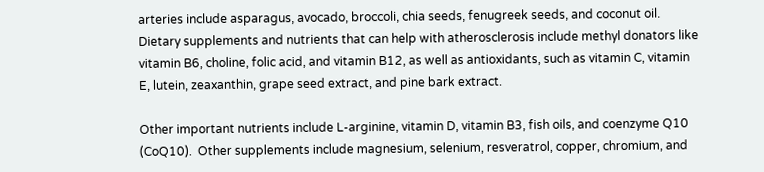arteries include asparagus, avocado, broccoli, chia seeds, fenugreek seeds, and coconut oil. Dietary supplements and nutrients that can help with atherosclerosis include methyl donators like vitamin B6, choline, folic acid, and vitamin B12, as well as antioxidants, such as vitamin C, vitamin E, lutein, zeaxanthin, grape seed extract, and pine bark extract.

Other important nutrients include L-arginine, vitamin D, vitamin B3, fish oils, and coenzyme Q10 (CoQ10).  Other supplements include magnesium, selenium, resveratrol, copper, chromium, and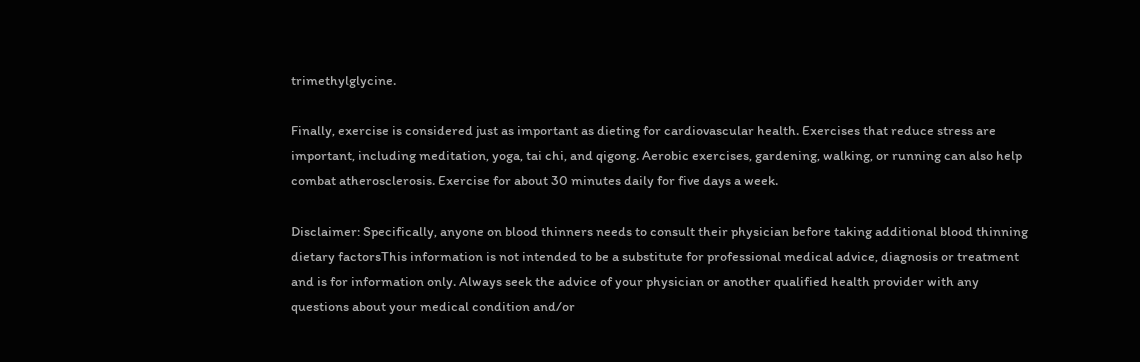trimethylglycine.

Finally, exercise is considered just as important as dieting for cardiovascular health. Exercises that reduce stress are important, including meditation, yoga, tai chi, and qigong. Aerobic exercises, gardening, walking, or running can also help combat atherosclerosis. Exercise for about 30 minutes daily for five days a week.

Disclaimer: Specifically, anyone on blood thinners needs to consult their physician before taking additional blood thinning dietary factorsThis information is not intended to be a substitute for professional medical advice, diagnosis or treatment and is for information only. Always seek the advice of your physician or another qualified health provider with any questions about your medical condition and/or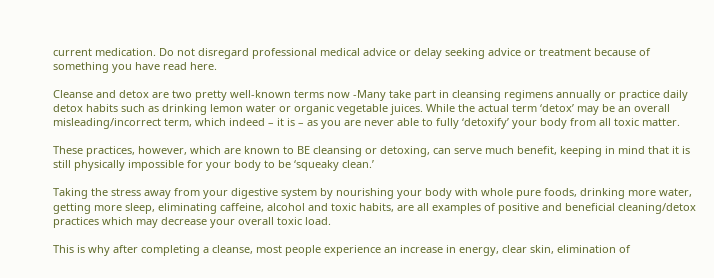current medication. Do not disregard professional medical advice or delay seeking advice or treatment because of something you have read here.

Cleanse and detox are two pretty well-known terms now -Many take part in cleansing regimens annually or practice daily detox habits such as drinking lemon water or organic vegetable juices. While the actual term ‘detox’ may be an overall misleading/incorrect term, which indeed – it is – as you are never able to fully ‘detoxify’ your body from all toxic matter.

These practices, however, which are known to BE cleansing or detoxing, can serve much benefit, keeping in mind that it is still physically impossible for your body to be ‘squeaky clean.’

Taking the stress away from your digestive system by nourishing your body with whole pure foods, drinking more water, getting more sleep, eliminating caffeine, alcohol and toxic habits, are all examples of positive and beneficial cleaning/detox practices which may decrease your overall toxic load.

This is why after completing a cleanse, most people experience an increase in energy, clear skin, elimination of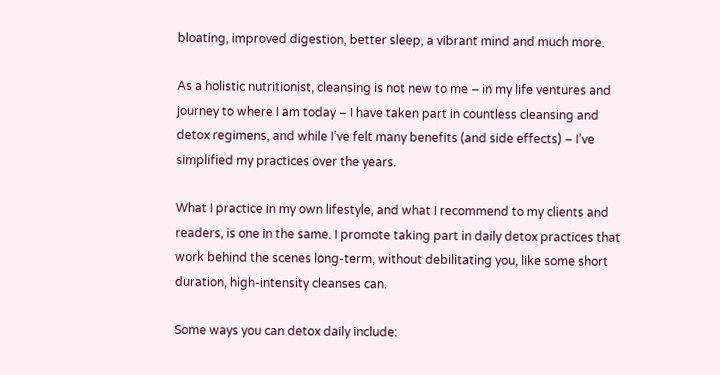bloating, improved digestion, better sleep, a vibrant mind and much more.

As a holistic nutritionist, cleansing is not new to me – in my life ventures and journey to where I am today – I have taken part in countless cleansing and detox regimens, and while I’ve felt many benefits (and side effects) – I’ve simplified my practices over the years.

What I practice in my own lifestyle, and what I recommend to my clients and readers, is one in the same. I promote taking part in daily detox practices that work behind the scenes long-term, without debilitating you, like some short duration, high-intensity cleanses can.

Some ways you can detox daily include: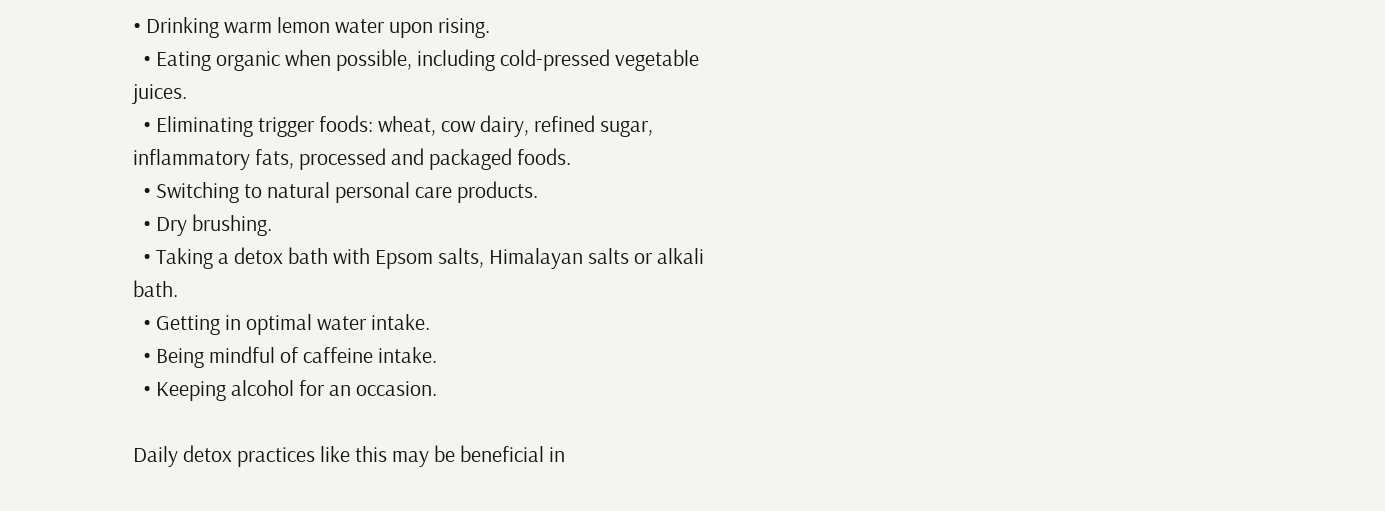• Drinking warm lemon water upon rising.
  • Eating organic when possible, including cold-pressed vegetable juices.
  • Eliminating trigger foods: wheat, cow dairy, refined sugar, inflammatory fats, processed and packaged foods.
  • Switching to natural personal care products.
  • Dry brushing.
  • Taking a detox bath with Epsom salts, Himalayan salts or alkali bath.
  • Getting in optimal water intake.
  • Being mindful of caffeine intake.
  • Keeping alcohol for an occasion.

Daily detox practices like this may be beneficial in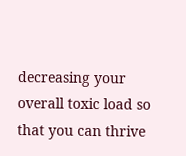decreasing your overall toxic load so that you can thrive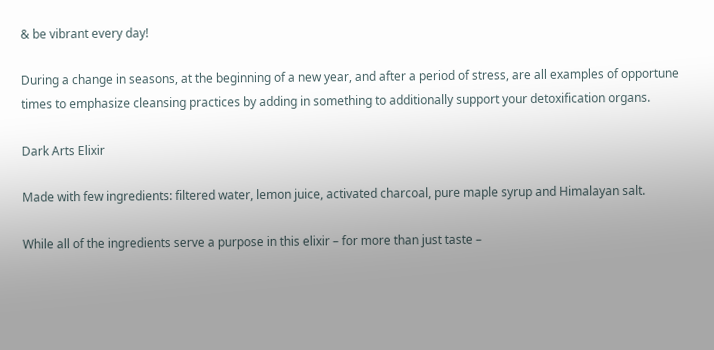& be vibrant every day!

During a change in seasons, at the beginning of a new year, and after a period of stress, are all examples of opportune times to emphasize cleansing practices by adding in something to additionally support your detoxification organs.

Dark Arts Elixir

Made with few ingredients: filtered water, lemon juice, activated charcoal, pure maple syrup and Himalayan salt.

While all of the ingredients serve a purpose in this elixir – for more than just taste –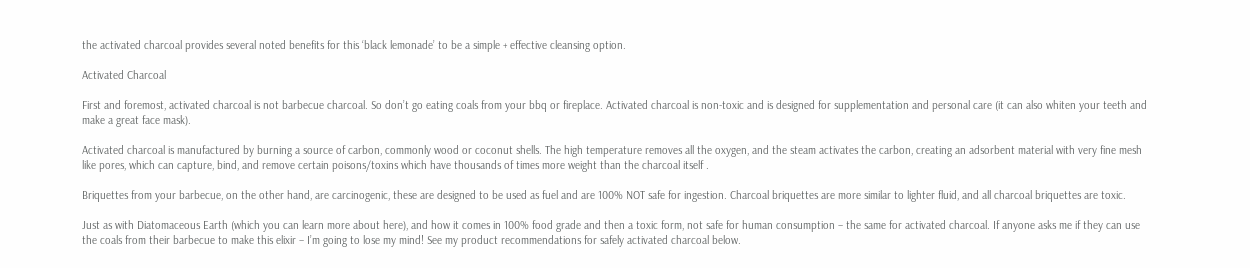the activated charcoal provides several noted benefits for this ‘black lemonade’ to be a simple + effective cleansing option.

Activated Charcoal

First and foremost, activated charcoal is not barbecue charcoal. So don’t go eating coals from your bbq or fireplace. Activated charcoal is non-toxic and is designed for supplementation and personal care (it can also whiten your teeth and make a great face mask).

Activated charcoal is manufactured by burning a source of carbon, commonly wood or coconut shells. The high temperature removes all the oxygen, and the steam activates the carbon, creating an adsorbent material with very fine mesh like pores, which can capture, bind, and remove certain poisons/toxins which have thousands of times more weight than the charcoal itself .

Briquettes from your barbecue, on the other hand, are carcinogenic, these are designed to be used as fuel and are 100% NOT safe for ingestion. Charcoal briquettes are more similar to lighter fluid, and all charcoal briquettes are toxic.

Just as with Diatomaceous Earth (which you can learn more about here), and how it comes in 100% food grade and then a toxic form, not safe for human consumption – the same for activated charcoal. If anyone asks me if they can use the coals from their barbecue to make this elixir – I’m going to lose my mind! See my product recommendations for safely activated charcoal below.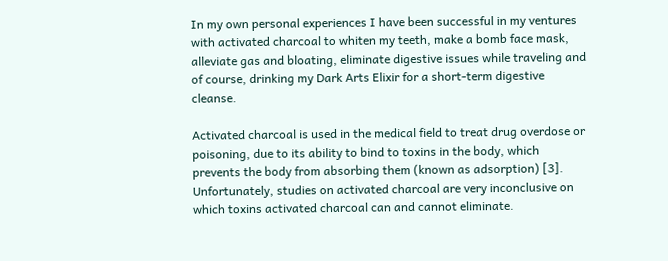In my own personal experiences I have been successful in my ventures with activated charcoal to whiten my teeth, make a bomb face mask, alleviate gas and bloating, eliminate digestive issues while traveling and of course, drinking my Dark Arts Elixir for a short-term digestive cleanse.

Activated charcoal is used in the medical field to treat drug overdose or poisoning, due to its ability to bind to toxins in the body, which prevents the body from absorbing them (known as adsorption) [3]. Unfortunately, studies on activated charcoal are very inconclusive on which toxins activated charcoal can and cannot eliminate.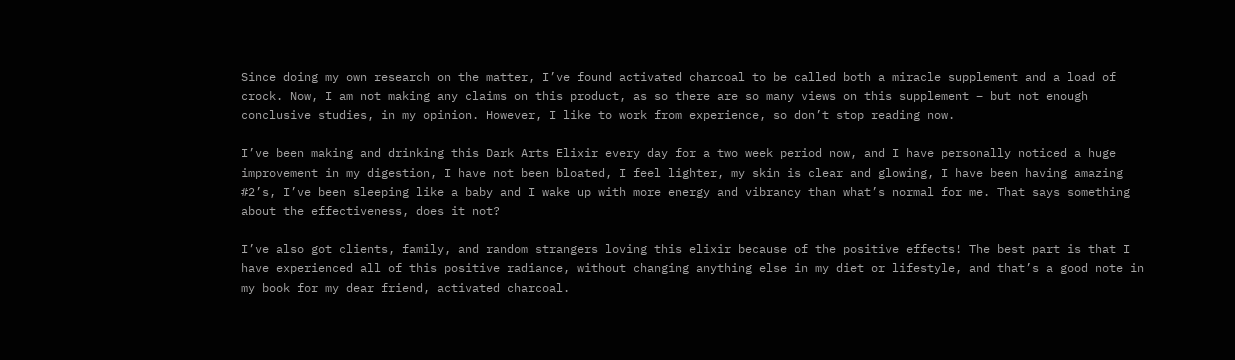Since doing my own research on the matter, I’ve found activated charcoal to be called both a miracle supplement and a load of crock. Now, I am not making any claims on this product, as so there are so many views on this supplement – but not enough conclusive studies, in my opinion. However, I like to work from experience, so don’t stop reading now.

I’ve been making and drinking this Dark Arts Elixir every day for a two week period now, and I have personally noticed a huge improvement in my digestion, I have not been bloated, I feel lighter, my skin is clear and glowing, I have been having amazing #2’s, I’ve been sleeping like a baby and I wake up with more energy and vibrancy than what’s normal for me. That says something about the effectiveness, does it not?

I’ve also got clients, family, and random strangers loving this elixir because of the positive effects! The best part is that I have experienced all of this positive radiance, without changing anything else in my diet or lifestyle, and that’s a good note in my book for my dear friend, activated charcoal.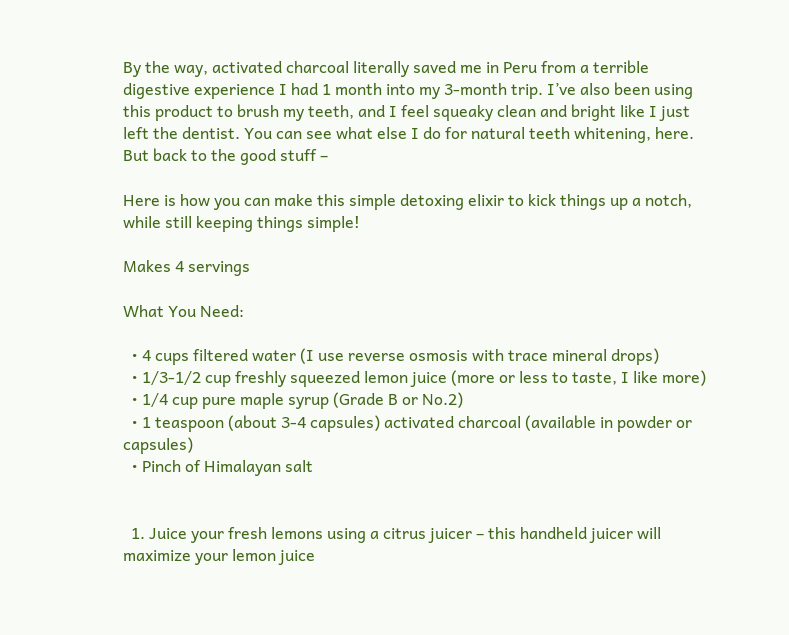By the way, activated charcoal literally saved me in Peru from a terrible digestive experience I had 1 month into my 3-month trip. I’ve also been using this product to brush my teeth, and I feel squeaky clean and bright like I just left the dentist. You can see what else I do for natural teeth whitening, here. But back to the good stuff –

Here is how you can make this simple detoxing elixir to kick things up a notch, while still keeping things simple!

Makes 4 servings

What You Need:

  • 4 cups filtered water (I use reverse osmosis with trace mineral drops)
  • 1/3-1/2 cup freshly squeezed lemon juice (more or less to taste, I like more)
  • 1/4 cup pure maple syrup (Grade B or No.2)
  • 1 teaspoon (about 3-4 capsules) activated charcoal (available in powder or capsules)
  • Pinch of Himalayan salt


  1. Juice your fresh lemons using a citrus juicer – this handheld juicer will maximize your lemon juice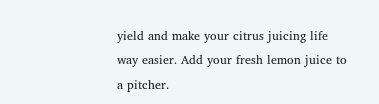yield and make your citrus juicing life way easier. Add your fresh lemon juice to a pitcher.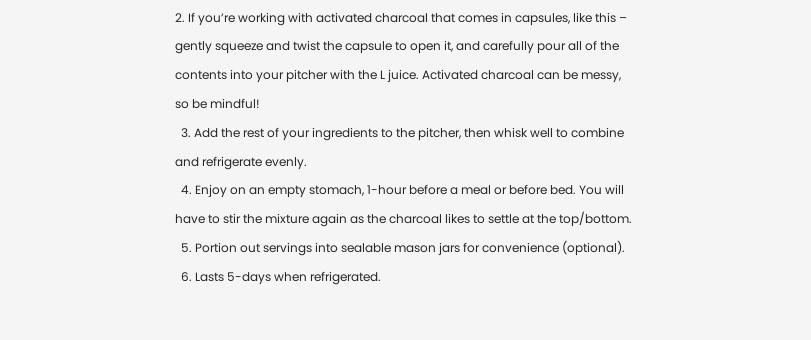2. If you’re working with activated charcoal that comes in capsules, like this – gently squeeze and twist the capsule to open it, and carefully pour all of the contents into your pitcher with the L juice. Activated charcoal can be messy, so be mindful!
  3. Add the rest of your ingredients to the pitcher, then whisk well to combine and refrigerate evenly.
  4. Enjoy on an empty stomach, 1-hour before a meal or before bed. You will have to stir the mixture again as the charcoal likes to settle at the top/bottom.
  5. Portion out servings into sealable mason jars for convenience (optional).
  6. Lasts 5-days when refrigerated.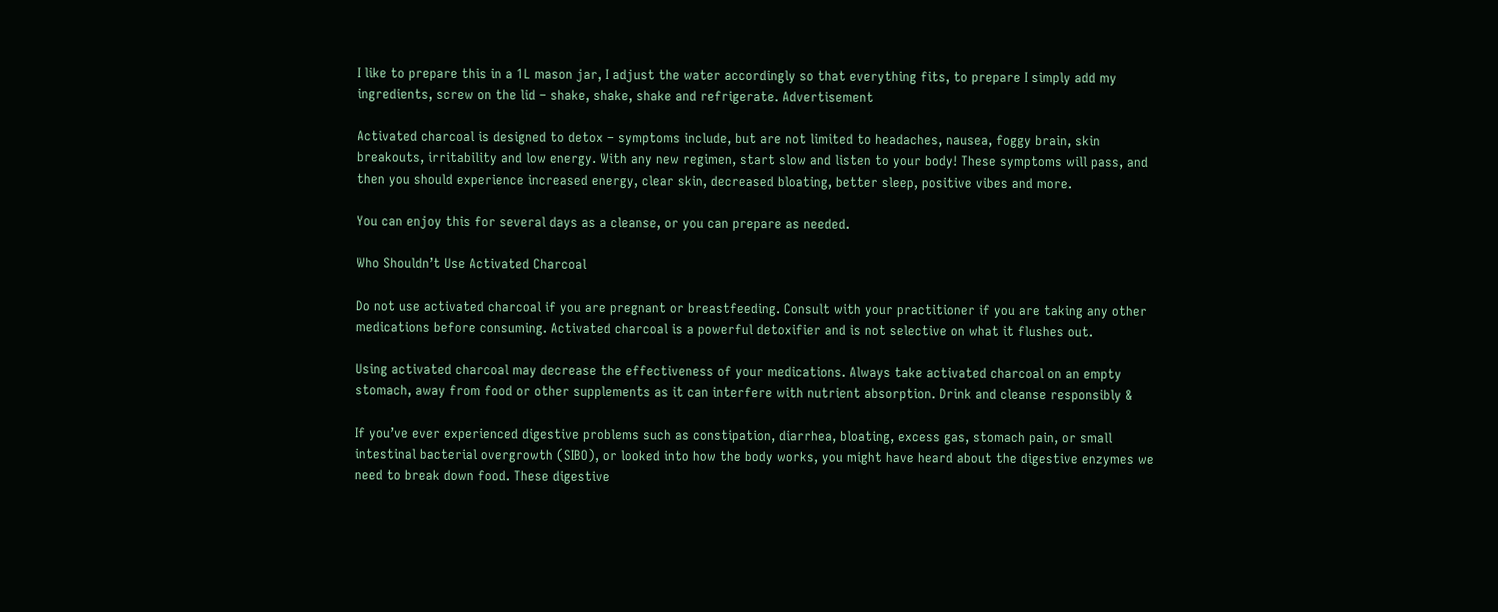I like to prepare this in a 1L mason jar, I adjust the water accordingly so that everything fits, to prepare I simply add my ingredients, screw on the lid – shake, shake, shake and refrigerate. Advertisement

Activated charcoal is designed to detox – symptoms include, but are not limited to headaches, nausea, foggy brain, skin breakouts, irritability and low energy. With any new regimen, start slow and listen to your body! These symptoms will pass, and then you should experience increased energy, clear skin, decreased bloating, better sleep, positive vibes and more.

You can enjoy this for several days as a cleanse, or you can prepare as needed.

Who Shouldn’t Use Activated Charcoal

Do not use activated charcoal if you are pregnant or breastfeeding. Consult with your practitioner if you are taking any other medications before consuming. Activated charcoal is a powerful detoxifier and is not selective on what it flushes out.

Using activated charcoal may decrease the effectiveness of your medications. Always take activated charcoal on an empty stomach, away from food or other supplements as it can interfere with nutrient absorption. Drink and cleanse responsibly &

If you’ve ever experienced digestive problems such as constipation, diarrhea, bloating, excess gas, stomach pain, or small intestinal bacterial overgrowth (SIBO), or looked into how the body works, you might have heard about the digestive enzymes we need to break down food. These digestive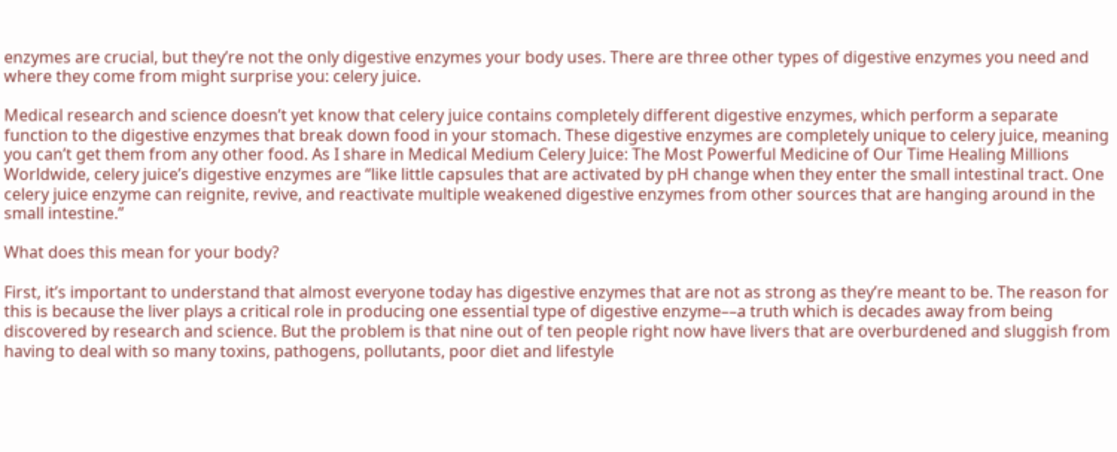enzymes are crucial, but they’re not the only digestive enzymes your body uses. There are three other types of digestive enzymes you need and where they come from might surprise you: celery juice.

Medical research and science doesn’t yet know that celery juice contains completely different digestive enzymes, which perform a separate function to the digestive enzymes that break down food in your stomach. These digestive enzymes are completely unique to celery juice, meaning you can’t get them from any other food. As I share in Medical Medium Celery Juice: The Most Powerful Medicine of Our Time Healing Millions Worldwide, celery juice’s digestive enzymes are “like little capsules that are activated by pH change when they enter the small intestinal tract. One celery juice enzyme can reignite, revive, and reactivate multiple weakened digestive enzymes from other sources that are hanging around in the small intestine.”

What does this mean for your body?

First, it’s important to understand that almost everyone today has digestive enzymes that are not as strong as they’re meant to be. The reason for this is because the liver plays a critical role in producing one essential type of digestive enzyme––a truth which is decades away from being discovered by research and science. But the problem is that nine out of ten people right now have livers that are overburdened and sluggish from having to deal with so many toxins, pathogens, pollutants, poor diet and lifestyle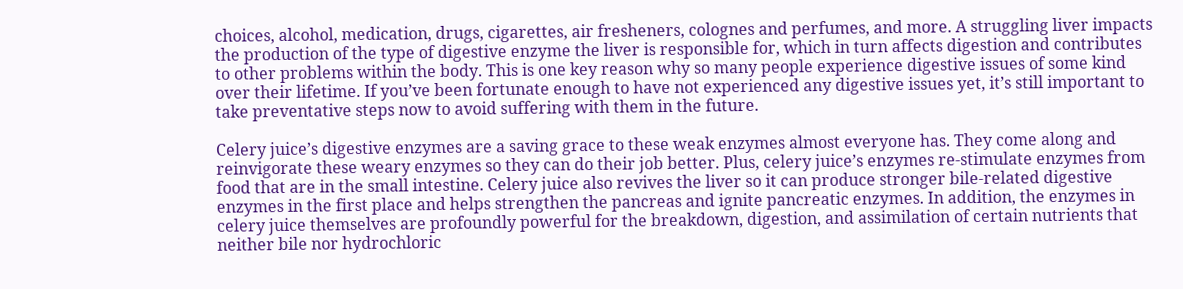choices, alcohol, medication, drugs, cigarettes, air fresheners, colognes and perfumes, and more. A struggling liver impacts the production of the type of digestive enzyme the liver is responsible for, which in turn affects digestion and contributes to other problems within the body. This is one key reason why so many people experience digestive issues of some kind over their lifetime. If you’ve been fortunate enough to have not experienced any digestive issues yet, it’s still important to take preventative steps now to avoid suffering with them in the future.

Celery juice’s digestive enzymes are a saving grace to these weak enzymes almost everyone has. They come along and reinvigorate these weary enzymes so they can do their job better. Plus, celery juice’s enzymes re-stimulate enzymes from food that are in the small intestine. Celery juice also revives the liver so it can produce stronger bile-related digestive enzymes in the first place and helps strengthen the pancreas and ignite pancreatic enzymes. In addition, the enzymes in celery juice themselves are profoundly powerful for the breakdown, digestion, and assimilation of certain nutrients that neither bile nor hydrochloric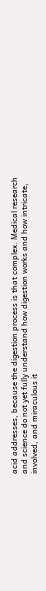acid addresses, because the digestion process is that complex. Medical research and science do not yet fully understand how digestion works and how intricate, involved, and miraculous it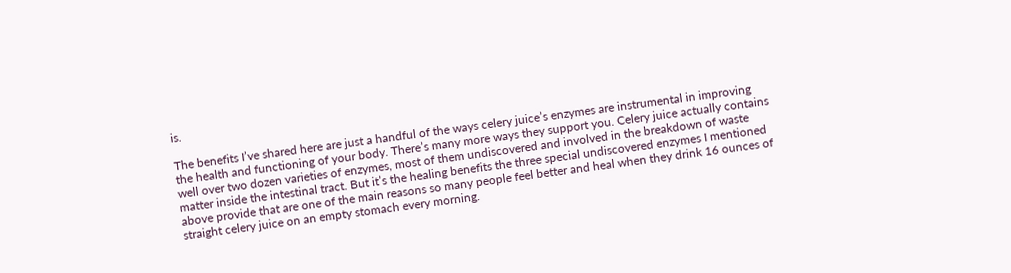is.

The benefits I’ve shared here are just a handful of the ways celery juice’s enzymes are instrumental in improving the health and functioning of your body. There’s many more ways they support you. Celery juice actually contains well over two dozen varieties of enzymes, most of them undiscovered and involved in the breakdown of waste matter inside the intestinal tract. But it’s the healing benefits the three special undiscovered enzymes I mentioned above provide that are one of the main reasons so many people feel better and heal when they drink 16 ounces of straight celery juice on an empty stomach every morning.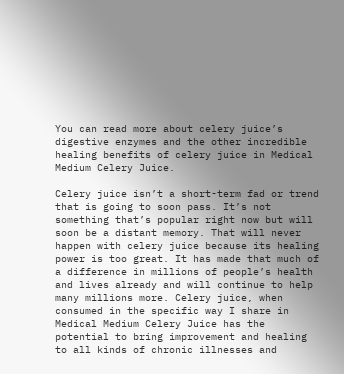You can read more about celery juice’s digestive enzymes and the other incredible healing benefits of celery juice in Medical Medium Celery Juice.

Celery juice isn’t a short-term fad or trend that is going to soon pass. It’s not something that’s popular right now but will soon be a distant memory. That will never happen with celery juice because its healing power is too great. It has made that much of a difference in millions of people’s health and lives already and will continue to help many millions more. Celery juice, when consumed in the specific way I share in Medical Medium Celery Juice has the potential to bring improvement and healing to all kinds of chronic illnesses and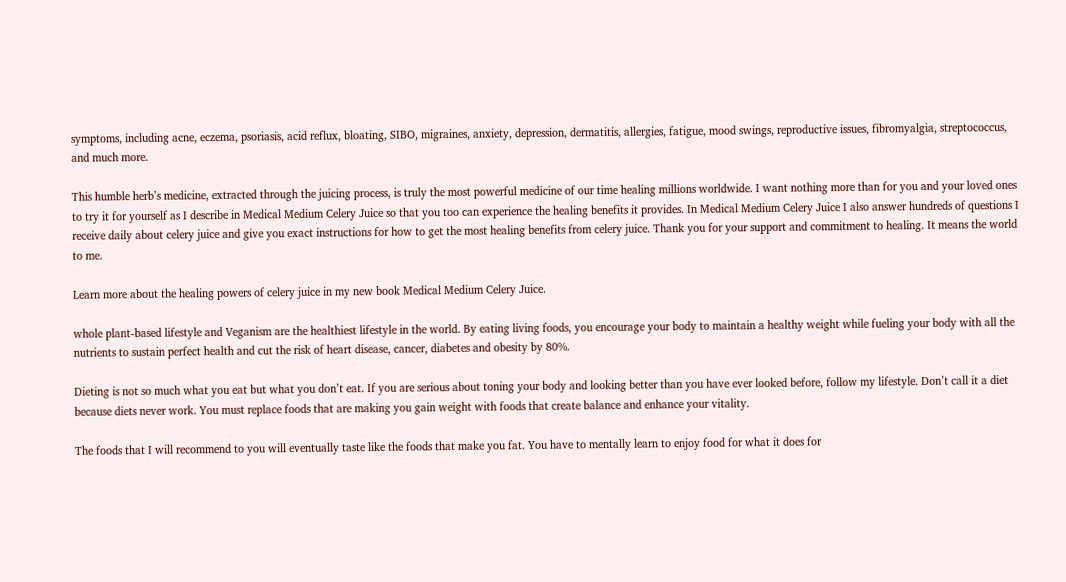symptoms, including acne, eczema, psoriasis, acid reflux, bloating, SIBO, migraines, anxiety, depression, dermatitis, allergies, fatigue, mood swings, reproductive issues, fibromyalgia, streptococcus, and much more.

This humble herb’s medicine, extracted through the juicing process, is truly the most powerful medicine of our time healing millions worldwide. I want nothing more than for you and your loved ones to try it for yourself as I describe in Medical Medium Celery Juice so that you too can experience the healing benefits it provides. In Medical Medium Celery Juice I also answer hundreds of questions I receive daily about celery juice and give you exact instructions for how to get the most healing benefits from celery juice. Thank you for your support and commitment to healing. It means the world to me.

Learn more about the healing powers of celery juice in my new book Medical Medium Celery Juice.

whole plant-based lifestyle and Veganism are the healthiest lifestyle in the world. By eating living foods, you encourage your body to maintain a healthy weight while fueling your body with all the nutrients to sustain perfect health and cut the risk of heart disease, cancer, diabetes and obesity by 80%.

Dieting is not so much what you eat but what you don’t eat. If you are serious about toning your body and looking better than you have ever looked before, follow my lifestyle. Don’t call it a diet because diets never work. You must replace foods that are making you gain weight with foods that create balance and enhance your vitality.

The foods that I will recommend to you will eventually taste like the foods that make you fat. You have to mentally learn to enjoy food for what it does for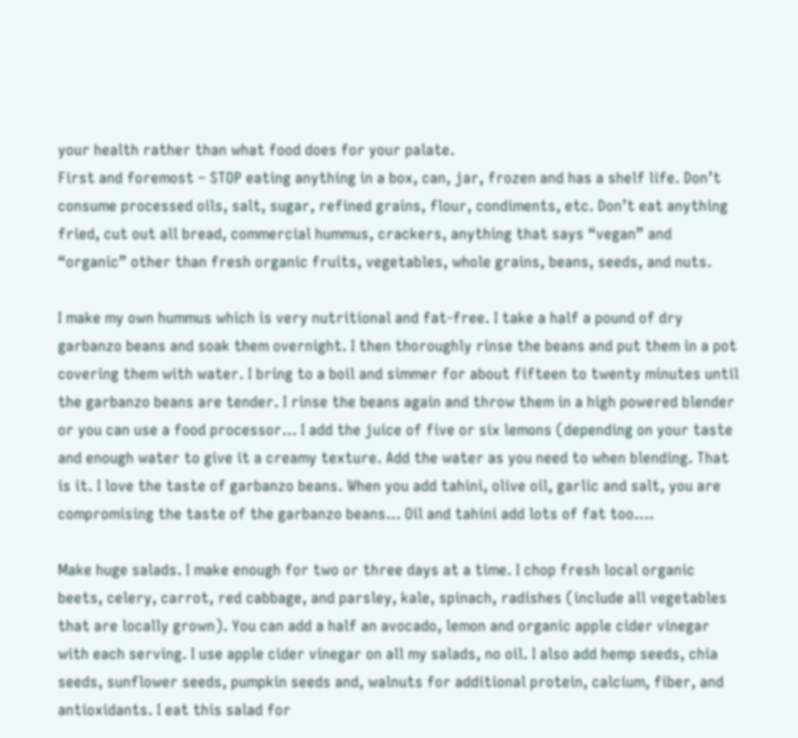your health rather than what food does for your palate.
First and foremost – STOP eating anything in a box, can, jar, frozen and has a shelf life. Don’t consume processed oils, salt, sugar, refined grains, flour, condiments, etc. Don’t eat anything fried, cut out all bread, commercial hummus, crackers, anything that says “vegan” and “organic” other than fresh organic fruits, vegetables, whole grains, beans, seeds, and nuts.

I make my own hummus which is very nutritional and fat-free. I take a half a pound of dry garbanzo beans and soak them overnight. I then thoroughly rinse the beans and put them in a pot covering them with water. I bring to a boil and simmer for about fifteen to twenty minutes until the garbanzo beans are tender. I rinse the beans again and throw them in a high powered blender or you can use a food processor… I add the juice of five or six lemons (depending on your taste and enough water to give it a creamy texture. Add the water as you need to when blending. That is it. I love the taste of garbanzo beans. When you add tahini, olive oil, garlic and salt, you are compromising the taste of the garbanzo beans… Oil and tahini add lots of fat too….

Make huge salads. I make enough for two or three days at a time. I chop fresh local organic beets, celery, carrot, red cabbage, and parsley, kale, spinach, radishes (include all vegetables that are locally grown). You can add a half an avocado, lemon and organic apple cider vinegar with each serving. I use apple cider vinegar on all my salads, no oil. I also add hemp seeds, chia seeds, sunflower seeds, pumpkin seeds and, walnuts for additional protein, calcium, fiber, and antioxidants. I eat this salad for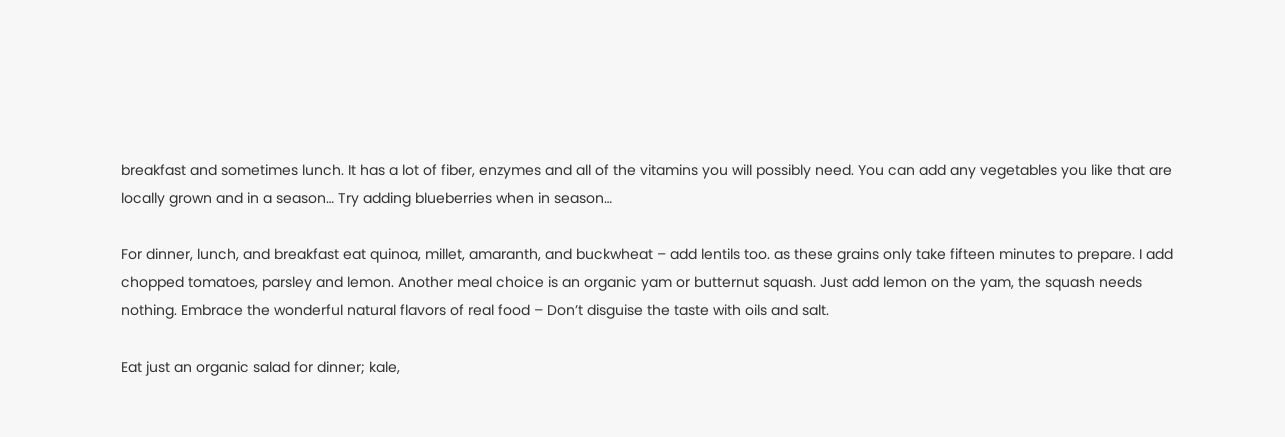breakfast and sometimes lunch. It has a lot of fiber, enzymes and all of the vitamins you will possibly need. You can add any vegetables you like that are locally grown and in a season… Try adding blueberries when in season…

For dinner, lunch, and breakfast eat quinoa, millet, amaranth, and buckwheat – add lentils too. as these grains only take fifteen minutes to prepare. I add chopped tomatoes, parsley and lemon. Another meal choice is an organic yam or butternut squash. Just add lemon on the yam, the squash needs nothing. Embrace the wonderful natural flavors of real food – Don’t disguise the taste with oils and salt.

Eat just an organic salad for dinner; kale,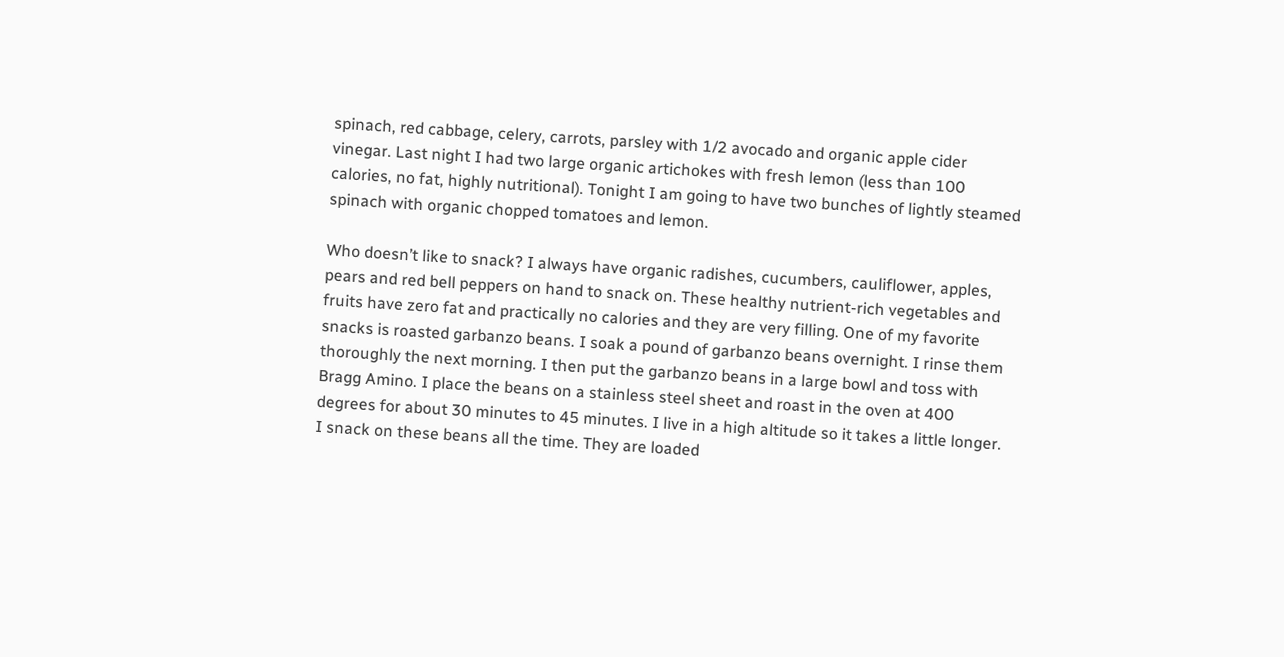spinach, red cabbage, celery, carrots, parsley with 1/2 avocado and organic apple cider vinegar. Last night I had two large organic artichokes with fresh lemon (less than 100 calories, no fat, highly nutritional). Tonight I am going to have two bunches of lightly steamed spinach with organic chopped tomatoes and lemon.

Who doesn’t like to snack? I always have organic radishes, cucumbers, cauliflower, apples, pears and red bell peppers on hand to snack on. These healthy nutrient-rich vegetables and fruits have zero fat and practically no calories and they are very filling. One of my favorite snacks is roasted garbanzo beans. I soak a pound of garbanzo beans overnight. I rinse them thoroughly the next morning. I then put the garbanzo beans in a large bowl and toss with Bragg Amino. I place the beans on a stainless steel sheet and roast in the oven at 400 degrees for about 30 minutes to 45 minutes. I live in a high altitude so it takes a little longer. I snack on these beans all the time. They are loaded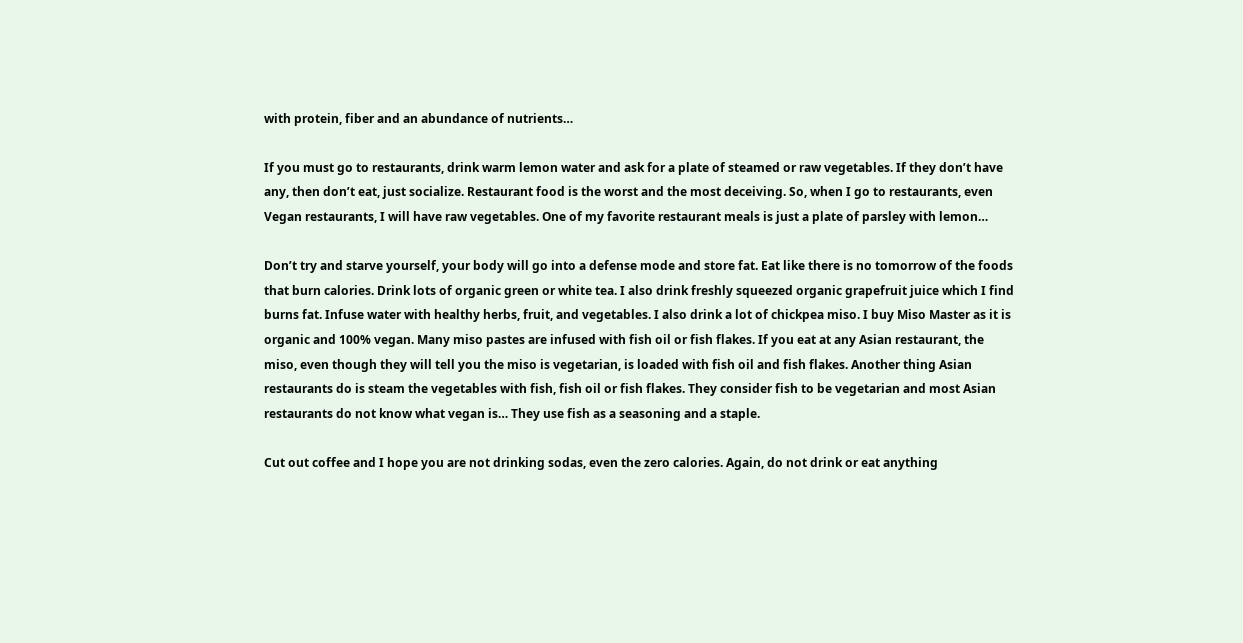with protein, fiber and an abundance of nutrients…

If you must go to restaurants, drink warm lemon water and ask for a plate of steamed or raw vegetables. If they don’t have any, then don’t eat, just socialize. Restaurant food is the worst and the most deceiving. So, when I go to restaurants, even Vegan restaurants, I will have raw vegetables. One of my favorite restaurant meals is just a plate of parsley with lemon…

Don’t try and starve yourself, your body will go into a defense mode and store fat. Eat like there is no tomorrow of the foods that burn calories. Drink lots of organic green or white tea. I also drink freshly squeezed organic grapefruit juice which I find burns fat. Infuse water with healthy herbs, fruit, and vegetables. I also drink a lot of chickpea miso. I buy Miso Master as it is organic and 100% vegan. Many miso pastes are infused with fish oil or fish flakes. If you eat at any Asian restaurant, the miso, even though they will tell you the miso is vegetarian, is loaded with fish oil and fish flakes. Another thing Asian restaurants do is steam the vegetables with fish, fish oil or fish flakes. They consider fish to be vegetarian and most Asian restaurants do not know what vegan is… They use fish as a seasoning and a staple.

Cut out coffee and I hope you are not drinking sodas, even the zero calories. Again, do not drink or eat anything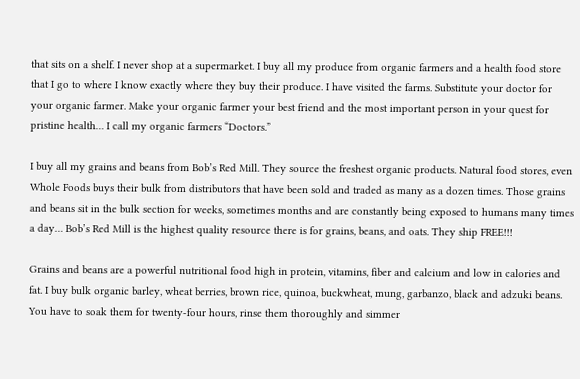that sits on a shelf. I never shop at a supermarket. I buy all my produce from organic farmers and a health food store that I go to where I know exactly where they buy their produce. I have visited the farms. Substitute your doctor for your organic farmer. Make your organic farmer your best friend and the most important person in your quest for pristine health… I call my organic farmers “Doctors.”

I buy all my grains and beans from Bob’s Red Mill. They source the freshest organic products. Natural food stores, even Whole Foods buys their bulk from distributors that have been sold and traded as many as a dozen times. Those grains and beans sit in the bulk section for weeks, sometimes months and are constantly being exposed to humans many times a day… Bob’s Red Mill is the highest quality resource there is for grains, beans, and oats. They ship FREE!!!

Grains and beans are a powerful nutritional food high in protein, vitamins, fiber and calcium and low in calories and fat. I buy bulk organic barley, wheat berries, brown rice, quinoa, buckwheat, mung, garbanzo, black and adzuki beans. You have to soak them for twenty-four hours, rinse them thoroughly and simmer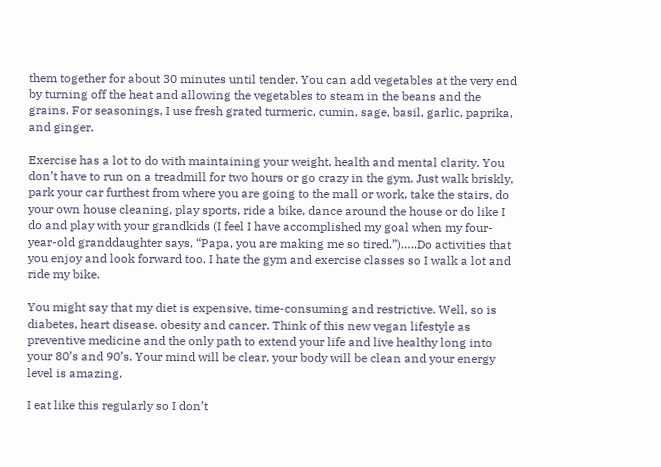them together for about 30 minutes until tender. You can add vegetables at the very end by turning off the heat and allowing the vegetables to steam in the beans and the grains. For seasonings, I use fresh grated turmeric, cumin, sage, basil, garlic, paprika, and ginger.

Exercise has a lot to do with maintaining your weight, health and mental clarity. You don’t have to run on a treadmill for two hours or go crazy in the gym. Just walk briskly, park your car furthest from where you are going to the mall or work, take the stairs, do your own house cleaning, play sports, ride a bike, dance around the house or do like I do and play with your grandkids (I feel I have accomplished my goal when my four-year-old granddaughter says, “Papa, you are making me so tired.”)…..Do activities that you enjoy and look forward too. I hate the gym and exercise classes so I walk a lot and ride my bike.

You might say that my diet is expensive, time-consuming and restrictive. Well, so is diabetes, heart disease. obesity and cancer. Think of this new vegan lifestyle as preventive medicine and the only path to extend your life and live healthy long into your 80’s and 90’s. Your mind will be clear, your body will be clean and your energy level is amazing.

I eat like this regularly so I don’t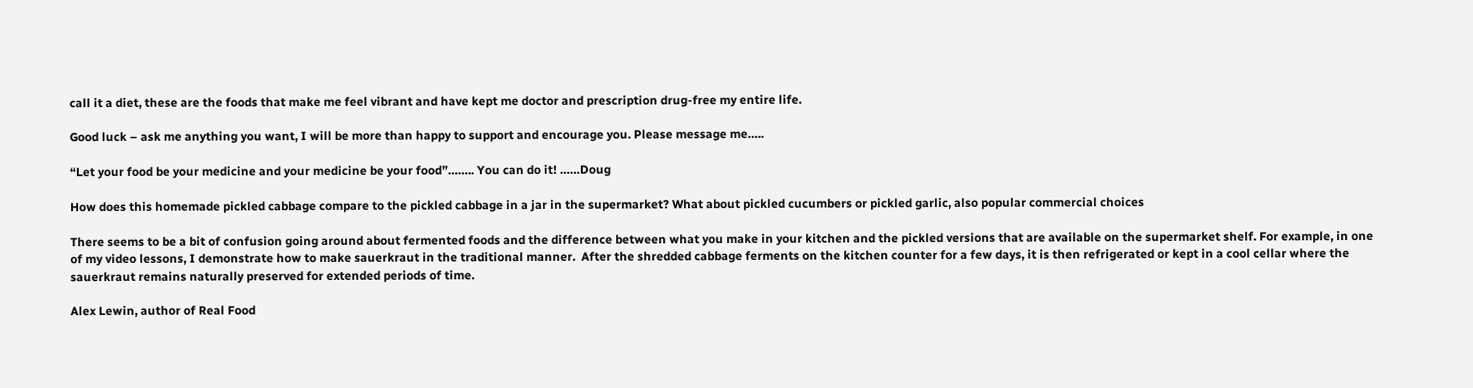call it a diet, these are the foods that make me feel vibrant and have kept me doctor and prescription drug-free my entire life.

Good luck – ask me anything you want, I will be more than happy to support and encourage you. Please message me…..

“Let your food be your medicine and your medicine be your food”…….. You can do it! ……Doug

How does this homemade pickled cabbage compare to the pickled cabbage in a jar in the supermarket? What about pickled cucumbers or pickled garlic, also popular commercial choices

There seems to be a bit of confusion going around about fermented foods and the difference between what you make in your kitchen and the pickled versions that are available on the supermarket shelf. For example, in one of my video lessons, I demonstrate how to make sauerkraut in the traditional manner.  After the shredded cabbage ferments on the kitchen counter for a few days, it is then refrigerated or kept in a cool cellar where the sauerkraut remains naturally preserved for extended periods of time.

Alex Lewin, author of Real Food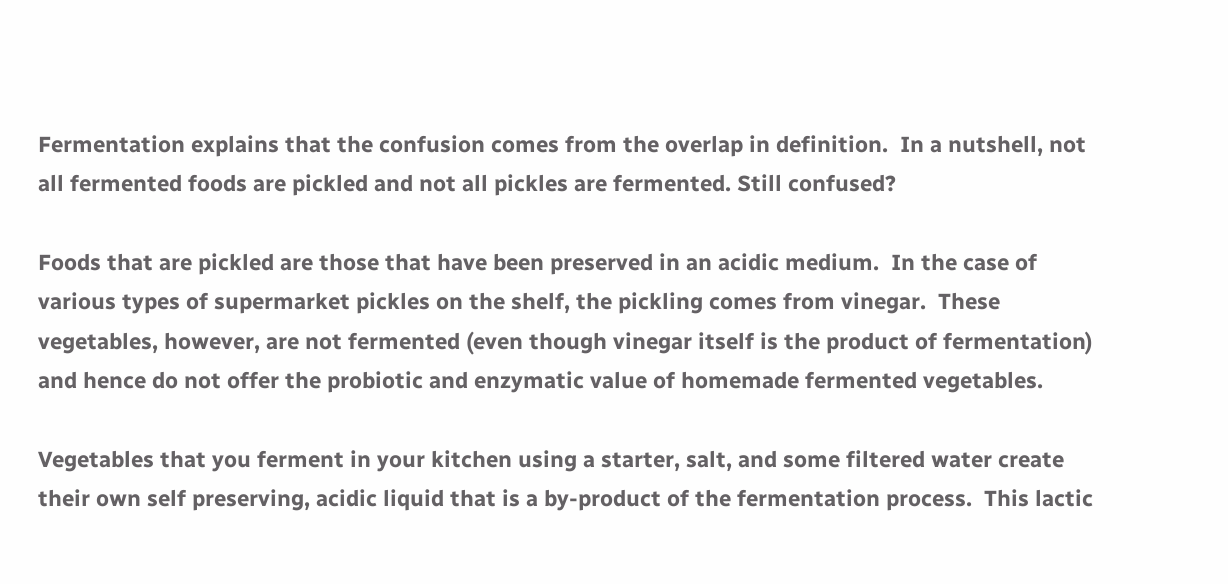Fermentation explains that the confusion comes from the overlap in definition.  In a nutshell, not all fermented foods are pickled and not all pickles are fermented. Still confused?

Foods that are pickled are those that have been preserved in an acidic medium.  In the case of various types of supermarket pickles on the shelf, the pickling comes from vinegar.  These vegetables, however, are not fermented (even though vinegar itself is the product of fermentation) and hence do not offer the probiotic and enzymatic value of homemade fermented vegetables.

Vegetables that you ferment in your kitchen using a starter, salt, and some filtered water create their own self preserving, acidic liquid that is a by-product of the fermentation process.  This lactic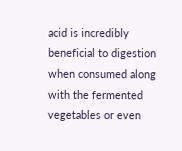acid is incredibly beneficial to digestion when consumed along with the fermented vegetables or even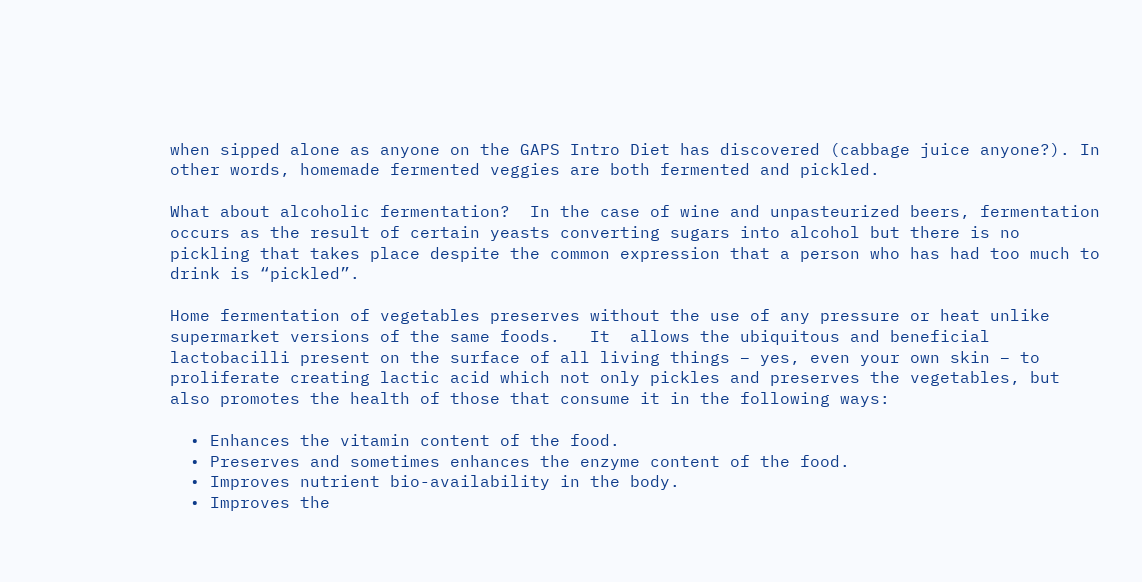when sipped alone as anyone on the GAPS Intro Diet has discovered (cabbage juice anyone?). In other words, homemade fermented veggies are both fermented and pickled.

What about alcoholic fermentation?  In the case of wine and unpasteurized beers, fermentation occurs as the result of certain yeasts converting sugars into alcohol but there is no pickling that takes place despite the common expression that a person who has had too much to drink is “pickled”.

Home fermentation of vegetables preserves without the use of any pressure or heat unlike supermarket versions of the same foods.   It  allows the ubiquitous and beneficial lactobacilli present on the surface of all living things – yes, even your own skin – to proliferate creating lactic acid which not only pickles and preserves the vegetables, but also promotes the health of those that consume it in the following ways:

  • Enhances the vitamin content of the food.
  • Preserves and sometimes enhances the enzyme content of the food.
  • Improves nutrient bio-availability in the body.
  • Improves the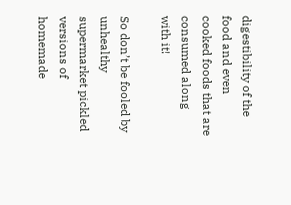digestibility of the food and even cooked foods that are consumed along with it!

So don’t be fooled by unhealthy supermarket pickled versions of homemade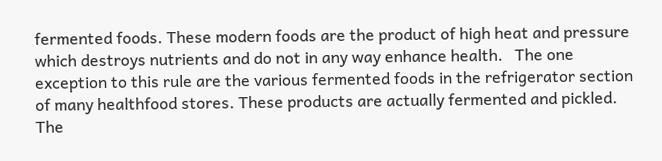fermented foods. These modern foods are the product of high heat and pressure which destroys nutrients and do not in any way enhance health.   The one exception to this rule are the various fermented foods in the refrigerator section of many healthfood stores. These products are actually fermented and pickled. The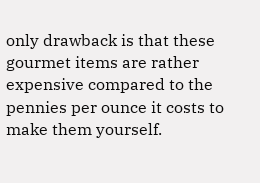only drawback is that these gourmet items are rather expensive compared to the pennies per ounce it costs to make them yourself.